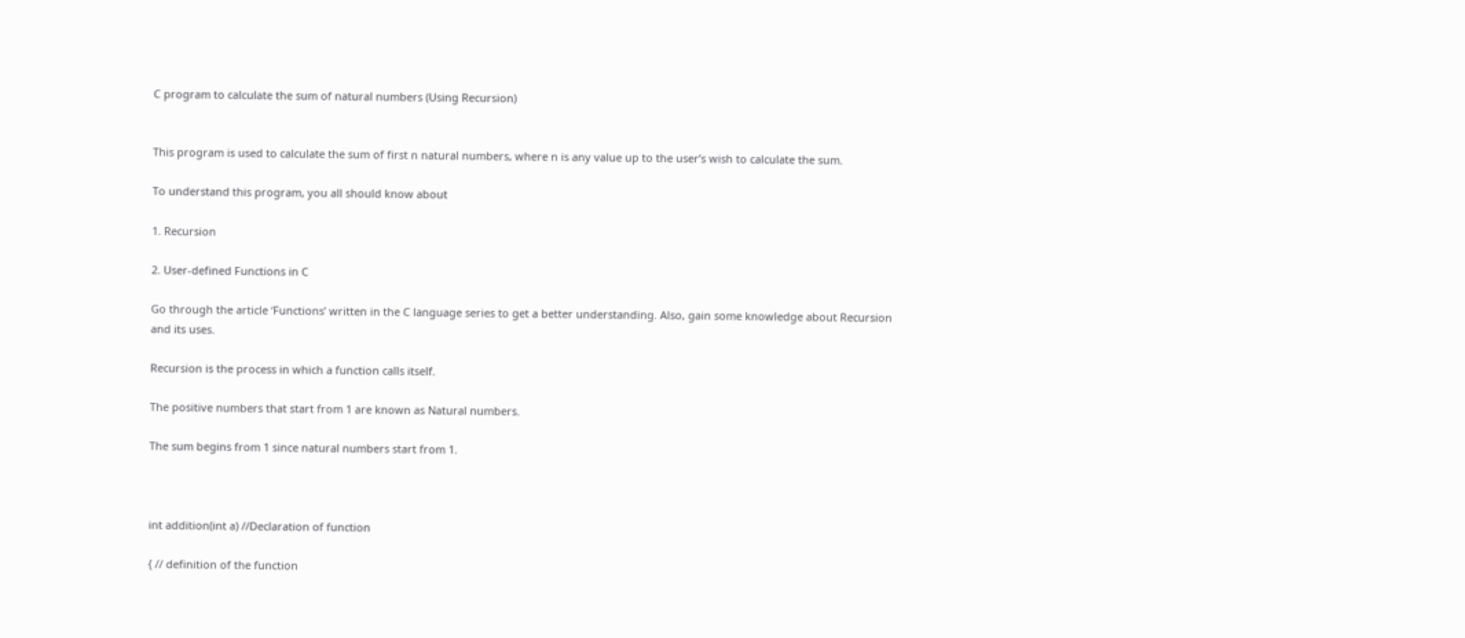C program to calculate the sum of natural numbers (Using Recursion)


This program is used to calculate the sum of first n natural numbers, where n is any value up to the user’s wish to calculate the sum.

To understand this program, you all should know about

1. Recursion

2. User-defined Functions in C

Go through the article ‘Functions’ written in the C language series to get a better understanding. Also, gain some knowledge about Recursion and its uses.

Recursion is the process in which a function calls itself.

The positive numbers that start from 1 are known as Natural numbers.

The sum begins from 1 since natural numbers start from 1.



int addition(int a) //Declaration of function

{ // definition of the function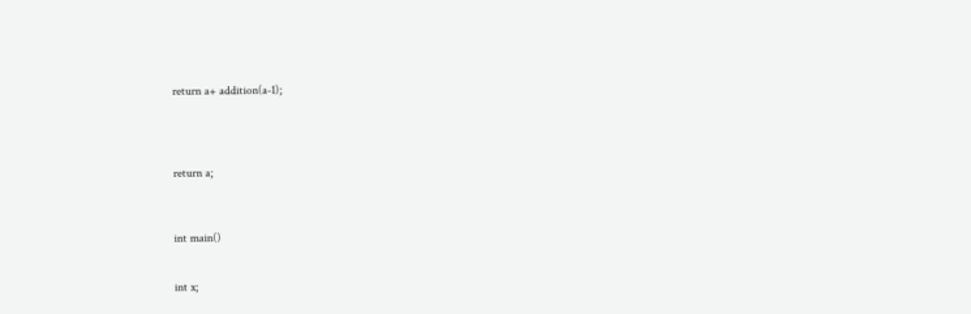return a+ addition(a-1);




return a;



int main()


int x;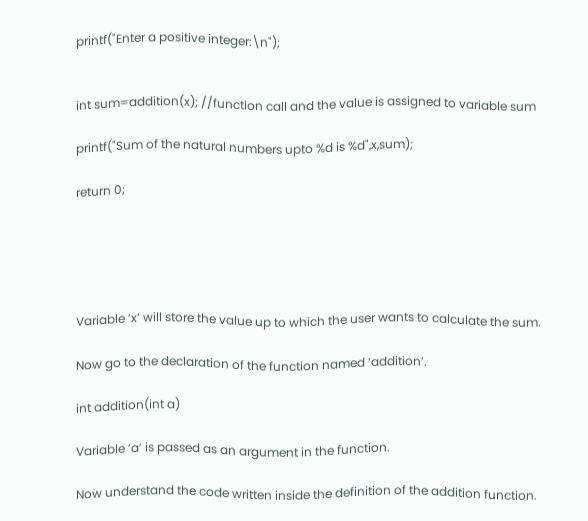printf("Enter a positive integer:\n");


int sum=addition(x); //function call and the value is assigned to variable sum

printf("Sum of the natural numbers upto %d is %d",x,sum);

return 0;





Variable ‘x’ will store the value up to which the user wants to calculate the sum.

Now go to the declaration of the function named ‘addition’.

int addition(int a)

Variable ‘a’ is passed as an argument in the function.

Now understand the code written inside the definition of the addition function.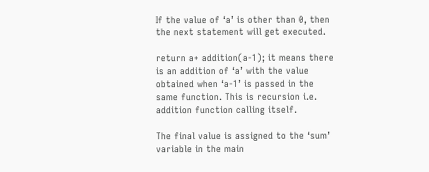If the value of ‘a’ is other than 0, then the next statement will get executed.

return a+ addition(a-1); it means there is an addition of ‘a’ with the value obtained when ‘a-1’ is passed in the same function. This is recursion i.e. addition function calling itself.

The final value is assigned to the ‘sum’ variable in the main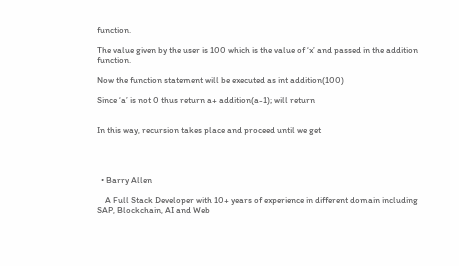function.

The value given by the user is 100 which is the value of ‘x’ and passed in the addition function.

Now the function statement will be executed as int addition(100)

Since ‘a’ is not 0 thus return a+ addition(a-1); will return


In this way, recursion takes place and proceed until we get




  • Barry Allen

    A Full Stack Developer with 10+ years of experience in different domain including SAP, Blockchain, AI and Web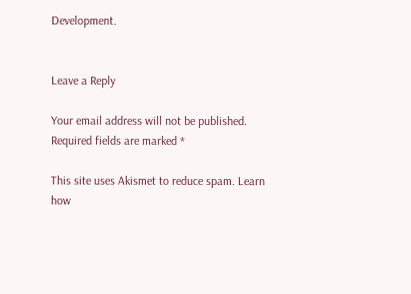Development.


Leave a Reply

Your email address will not be published. Required fields are marked *

This site uses Akismet to reduce spam. Learn how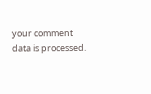your comment data is processed.